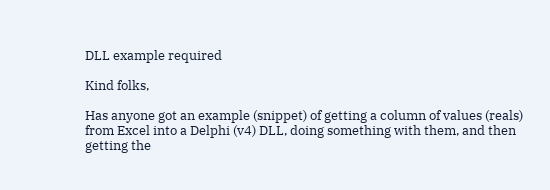DLL example required

Kind folks,

Has anyone got an example (snippet) of getting a column of values (reals)
from Excel into a Delphi (v4) DLL, doing something with them, and then
getting the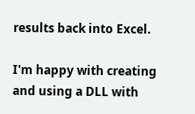results back into Excel.

I'm happy with creating and using a DLL with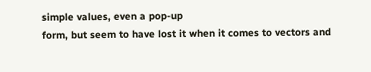simple values, even a pop-up
form, but seem to have lost it when it comes to vectors and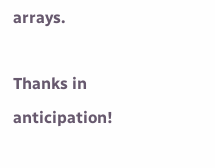arrays.

Thanks in anticipation!